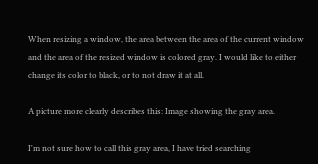When resizing a window, the area between the area of the current window and the area of the resized window is colored gray. I would like to either change its color to black, or to not draw it at all.

A picture more clearly describes this: Image showing the gray area.

I'm not sure how to call this gray area, I have tried searching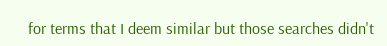for terms that I deem similar but those searches didn't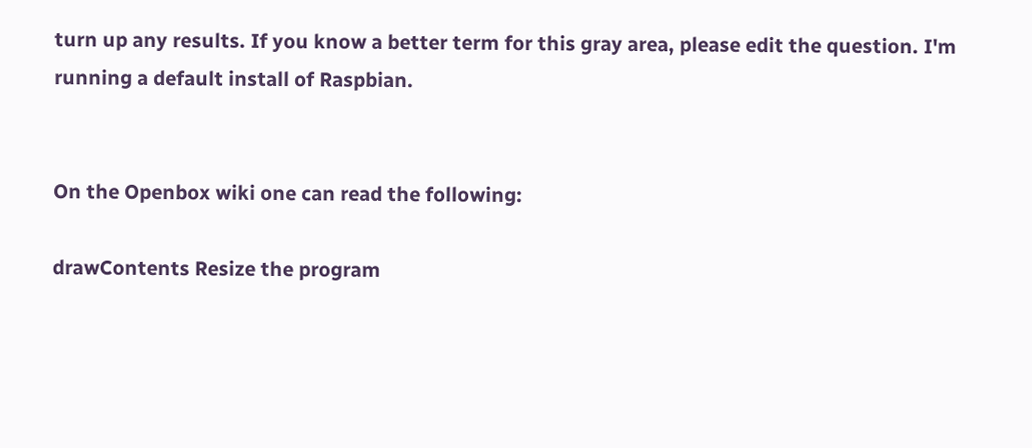turn up any results. If you know a better term for this gray area, please edit the question. I'm running a default install of Raspbian.


On the Openbox wiki one can read the following:

drawContents Resize the program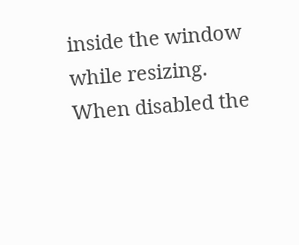inside the window while resizing. When disabled the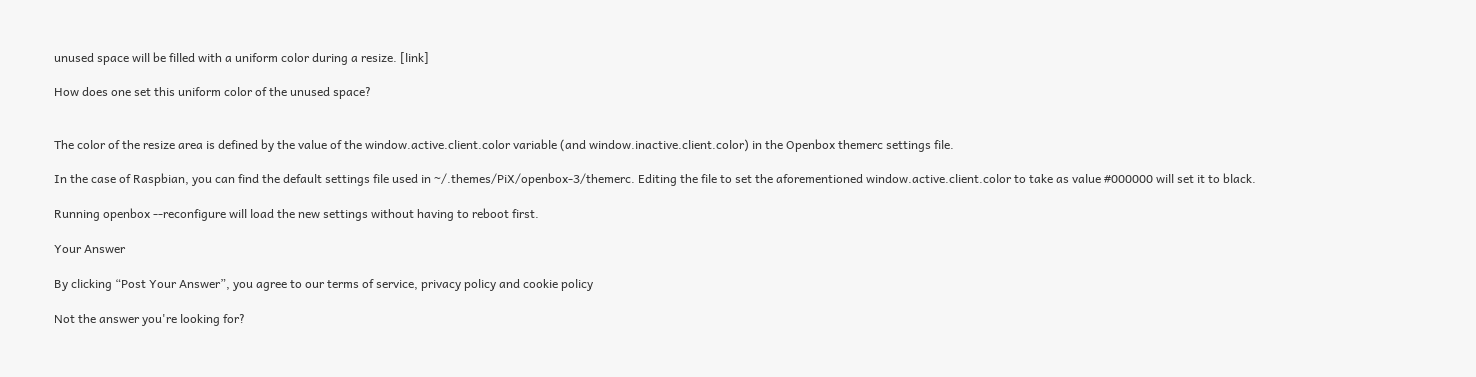unused space will be filled with a uniform color during a resize. [link]

How does one set this uniform color of the unused space?


The color of the resize area is defined by the value of the window.active.client.color variable (and window.inactive.client.color) in the Openbox themerc settings file.

In the case of Raspbian, you can find the default settings file used in ~/.themes/PiX/openbox-3/themerc. Editing the file to set the aforementioned window.active.client.color to take as value #000000 will set it to black.

Running openbox --reconfigure will load the new settings without having to reboot first.

Your Answer

By clicking “Post Your Answer”, you agree to our terms of service, privacy policy and cookie policy

Not the answer you're looking for?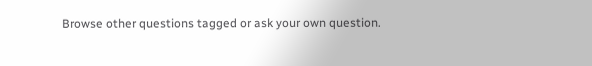Browse other questions tagged or ask your own question.